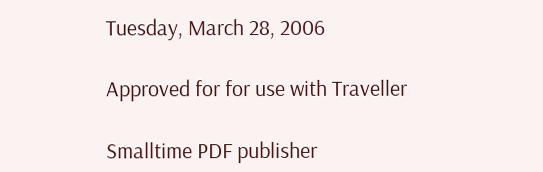Tuesday, March 28, 2006

Approved for for use with Traveller

Smalltime PDF publisher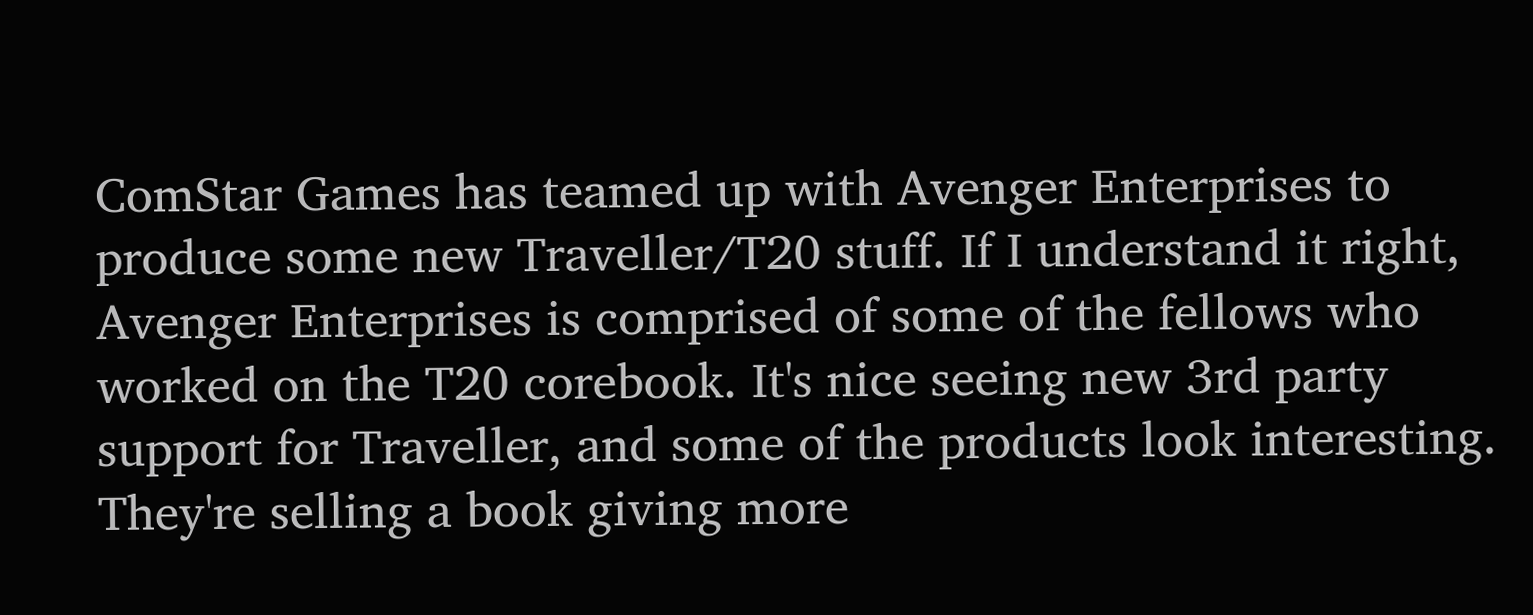ComStar Games has teamed up with Avenger Enterprises to produce some new Traveller/T20 stuff. If I understand it right, Avenger Enterprises is comprised of some of the fellows who worked on the T20 corebook. It's nice seeing new 3rd party support for Traveller, and some of the products look interesting. They're selling a book giving more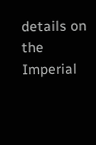details on the Imperial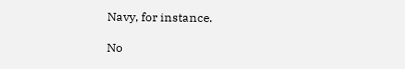Navy, for instance.

No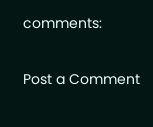comments:

Post a Comment